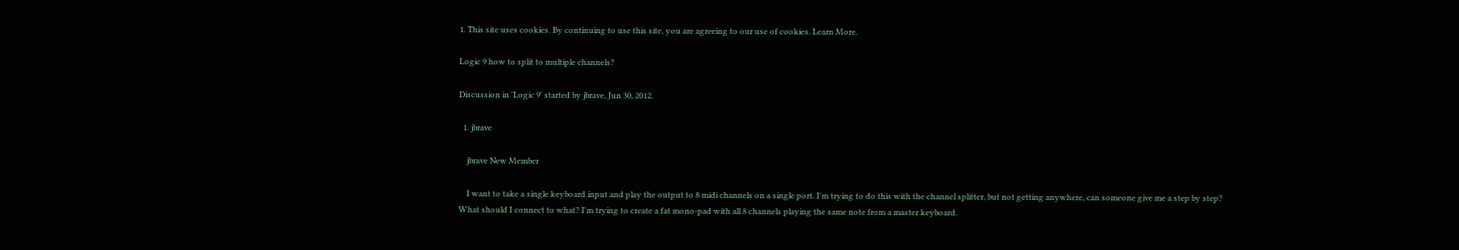1. This site uses cookies. By continuing to use this site, you are agreeing to our use of cookies. Learn More.

Logic 9 how to split to multiple channels?

Discussion in 'Logic 9' started by jbrave, Jun 30, 2012.

  1. jbrave

    jbrave New Member

    I want to take a single keyboard input and play the output to 8 midi channels on a single port. I'm trying to do this with the channel splitter, but not getting anywhere, can someone give me a step by step? What should I connect to what? I'm trying to create a fat mono-pad with all 8 channels playing the same note from a master keyboard.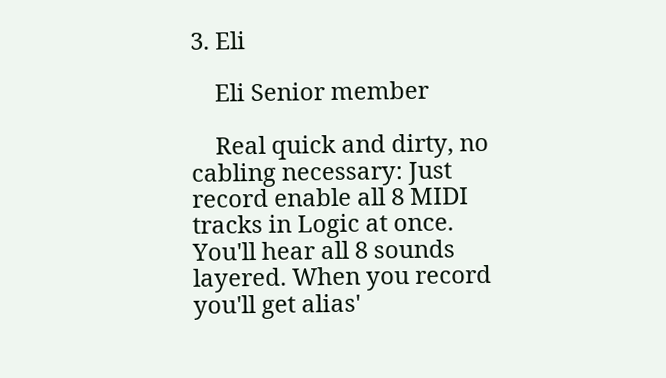3. Eli

    Eli Senior member

    Real quick and dirty, no cabling necessary: Just record enable all 8 MIDI tracks in Logic at once. You'll hear all 8 sounds layered. When you record you'll get alias'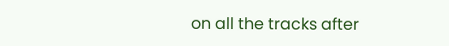on all the tracks after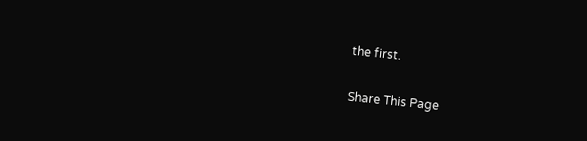the first.

Share This Page